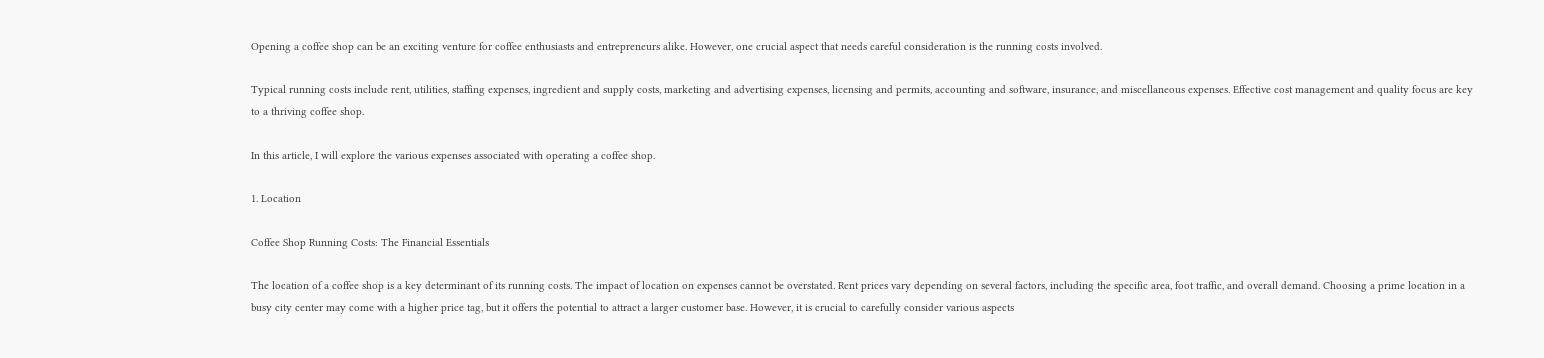Opening a coffee shop can be an exciting venture for coffee enthusiasts and entrepreneurs alike. However, one crucial aspect that needs careful consideration is the running costs involved.

Typical running costs include rent, utilities, staffing expenses, ingredient and supply costs, marketing and advertising expenses, licensing and permits, accounting and software, insurance, and miscellaneous expenses. Effective cost management and quality focus are key to a thriving coffee shop.

In this article, I will explore the various expenses associated with operating a coffee shop.

1. Location

Coffee Shop Running Costs: The Financial Essentials

The location of a coffee shop is a key determinant of its running costs. The impact of location on expenses cannot be overstated. Rent prices vary depending on several factors, including the specific area, foot traffic, and overall demand. Choosing a prime location in a busy city center may come with a higher price tag, but it offers the potential to attract a larger customer base. However, it is crucial to carefully consider various aspects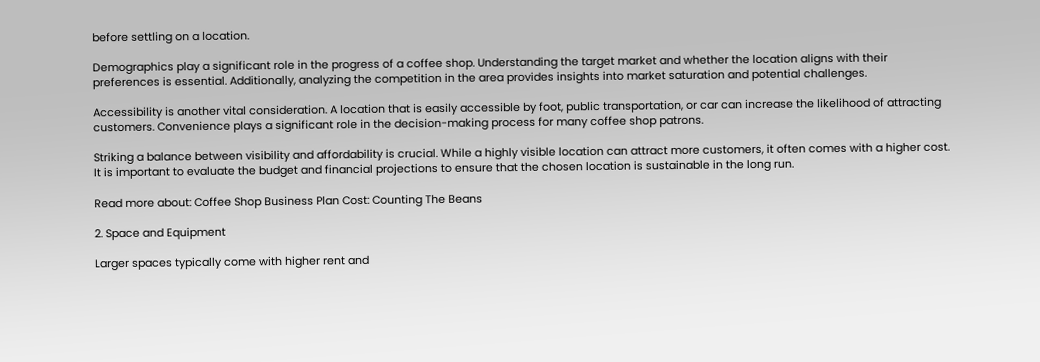before settling on a location.

Demographics play a significant role in the progress of a coffee shop. Understanding the target market and whether the location aligns with their preferences is essential. Additionally, analyzing the competition in the area provides insights into market saturation and potential challenges.

Accessibility is another vital consideration. A location that is easily accessible by foot, public transportation, or car can increase the likelihood of attracting customers. Convenience plays a significant role in the decision-making process for many coffee shop patrons.

Striking a balance between visibility and affordability is crucial. While a highly visible location can attract more customers, it often comes with a higher cost. It is important to evaluate the budget and financial projections to ensure that the chosen location is sustainable in the long run.

Read more about: Coffee Shop Business Plan Cost: Counting The Beans

2. Space and Equipment

Larger spaces typically come with higher rent and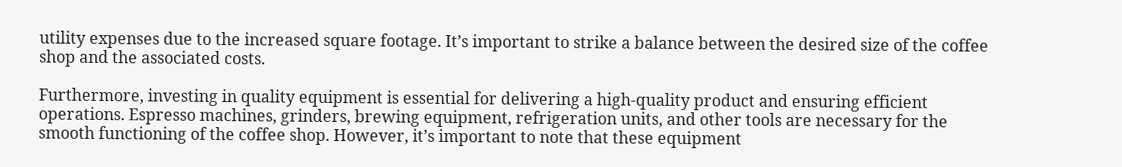utility expenses due to the increased square footage. It’s important to strike a balance between the desired size of the coffee shop and the associated costs.

Furthermore, investing in quality equipment is essential for delivering a high-quality product and ensuring efficient operations. Espresso machines, grinders, brewing equipment, refrigeration units, and other tools are necessary for the smooth functioning of the coffee shop. However, it’s important to note that these equipment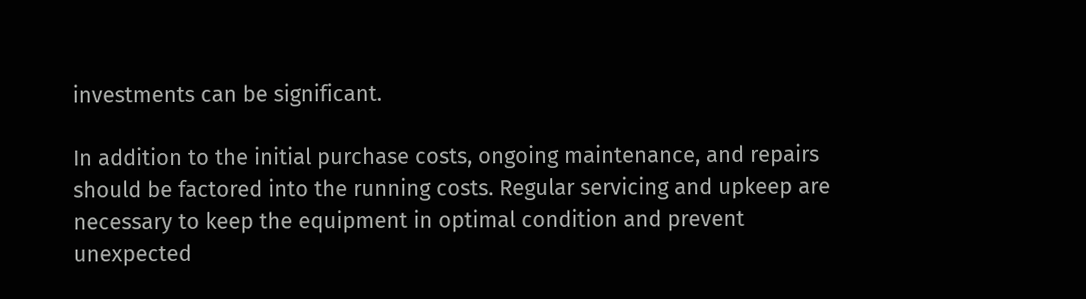investments can be significant.

In addition to the initial purchase costs, ongoing maintenance, and repairs should be factored into the running costs. Regular servicing and upkeep are necessary to keep the equipment in optimal condition and prevent unexpected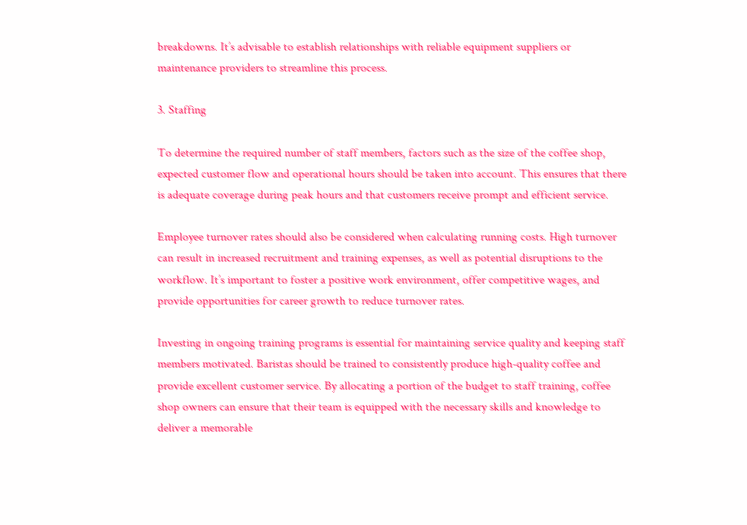breakdowns. It’s advisable to establish relationships with reliable equipment suppliers or maintenance providers to streamline this process.

3. Staffing

To determine the required number of staff members, factors such as the size of the coffee shop, expected customer flow and operational hours should be taken into account. This ensures that there is adequate coverage during peak hours and that customers receive prompt and efficient service.

Employee turnover rates should also be considered when calculating running costs. High turnover can result in increased recruitment and training expenses, as well as potential disruptions to the workflow. It’s important to foster a positive work environment, offer competitive wages, and provide opportunities for career growth to reduce turnover rates.

Investing in ongoing training programs is essential for maintaining service quality and keeping staff members motivated. Baristas should be trained to consistently produce high-quality coffee and provide excellent customer service. By allocating a portion of the budget to staff training, coffee shop owners can ensure that their team is equipped with the necessary skills and knowledge to deliver a memorable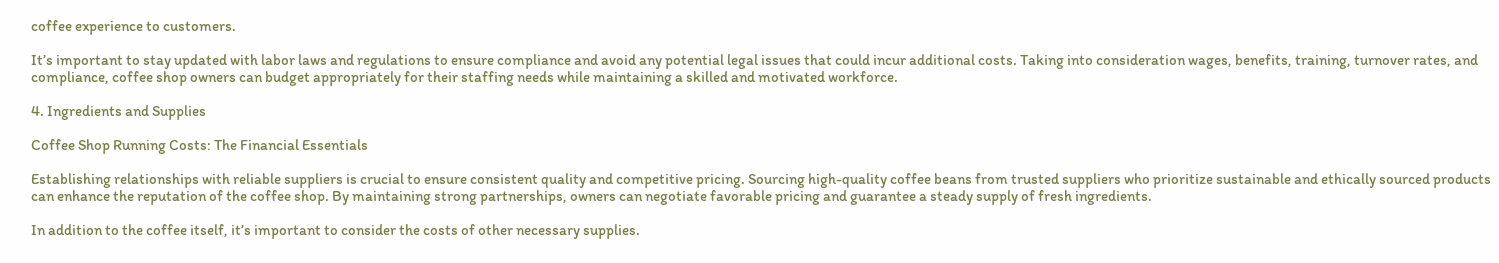coffee experience to customers.

It’s important to stay updated with labor laws and regulations to ensure compliance and avoid any potential legal issues that could incur additional costs. Taking into consideration wages, benefits, training, turnover rates, and compliance, coffee shop owners can budget appropriately for their staffing needs while maintaining a skilled and motivated workforce.

4. Ingredients and Supplies

Coffee Shop Running Costs: The Financial Essentials

Establishing relationships with reliable suppliers is crucial to ensure consistent quality and competitive pricing. Sourcing high-quality coffee beans from trusted suppliers who prioritize sustainable and ethically sourced products can enhance the reputation of the coffee shop. By maintaining strong partnerships, owners can negotiate favorable pricing and guarantee a steady supply of fresh ingredients.

In addition to the coffee itself, it’s important to consider the costs of other necessary supplies.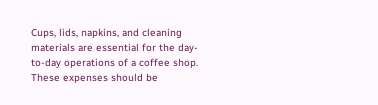Cups, lids, napkins, and cleaning materials are essential for the day-to-day operations of a coffee shop. These expenses should be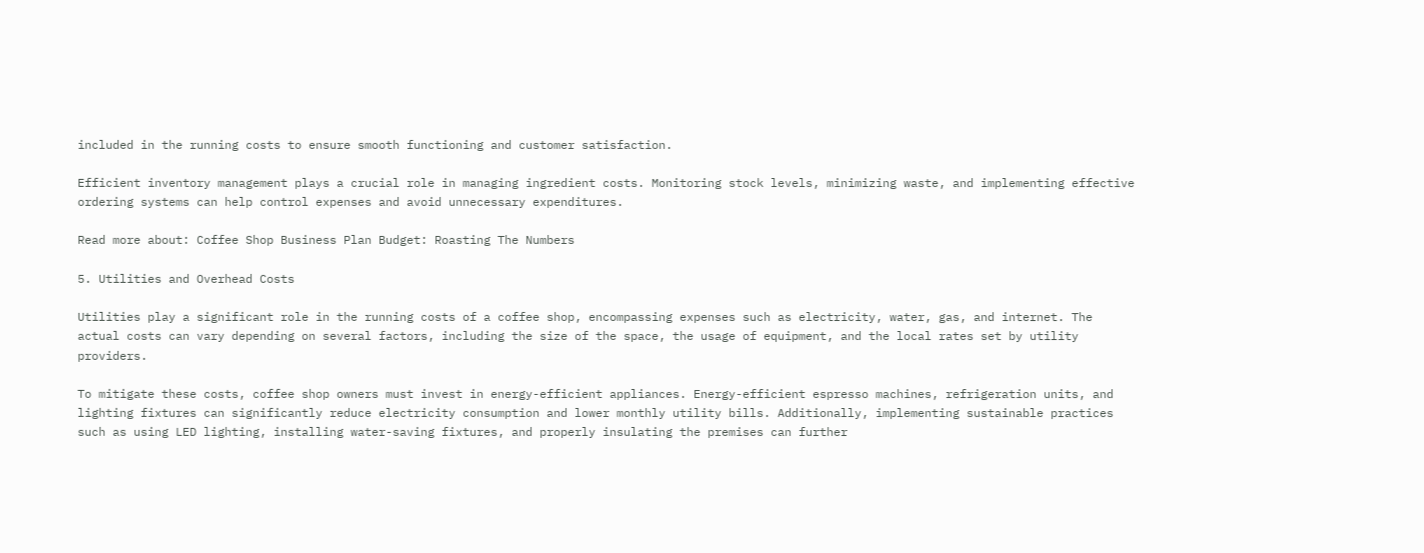included in the running costs to ensure smooth functioning and customer satisfaction.

Efficient inventory management plays a crucial role in managing ingredient costs. Monitoring stock levels, minimizing waste, and implementing effective ordering systems can help control expenses and avoid unnecessary expenditures.

Read more about: Coffee Shop Business Plan Budget: Roasting The Numbers

5. Utilities and Overhead Costs

Utilities play a significant role in the running costs of a coffee shop, encompassing expenses such as electricity, water, gas, and internet. The actual costs can vary depending on several factors, including the size of the space, the usage of equipment, and the local rates set by utility providers.

To mitigate these costs, coffee shop owners must invest in energy-efficient appliances. Energy-efficient espresso machines, refrigeration units, and lighting fixtures can significantly reduce electricity consumption and lower monthly utility bills. Additionally, implementing sustainable practices such as using LED lighting, installing water-saving fixtures, and properly insulating the premises can further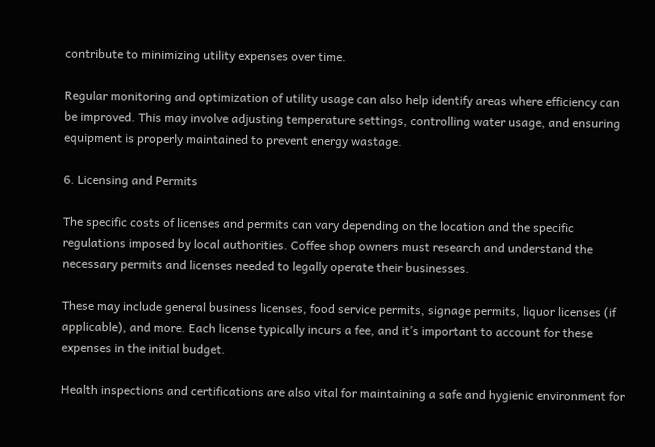contribute to minimizing utility expenses over time.

Regular monitoring and optimization of utility usage can also help identify areas where efficiency can be improved. This may involve adjusting temperature settings, controlling water usage, and ensuring equipment is properly maintained to prevent energy wastage.

6. Licensing and Permits

The specific costs of licenses and permits can vary depending on the location and the specific regulations imposed by local authorities. Coffee shop owners must research and understand the necessary permits and licenses needed to legally operate their businesses.

These may include general business licenses, food service permits, signage permits, liquor licenses (if applicable), and more. Each license typically incurs a fee, and it’s important to account for these expenses in the initial budget.

Health inspections and certifications are also vital for maintaining a safe and hygienic environment for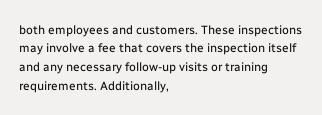both employees and customers. These inspections may involve a fee that covers the inspection itself and any necessary follow-up visits or training requirements. Additionally,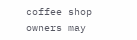coffee shop owners may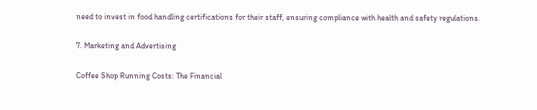need to invest in food handling certifications for their staff, ensuring compliance with health and safety regulations.

7. Marketing and Advertising

Coffee Shop Running Costs: The Financial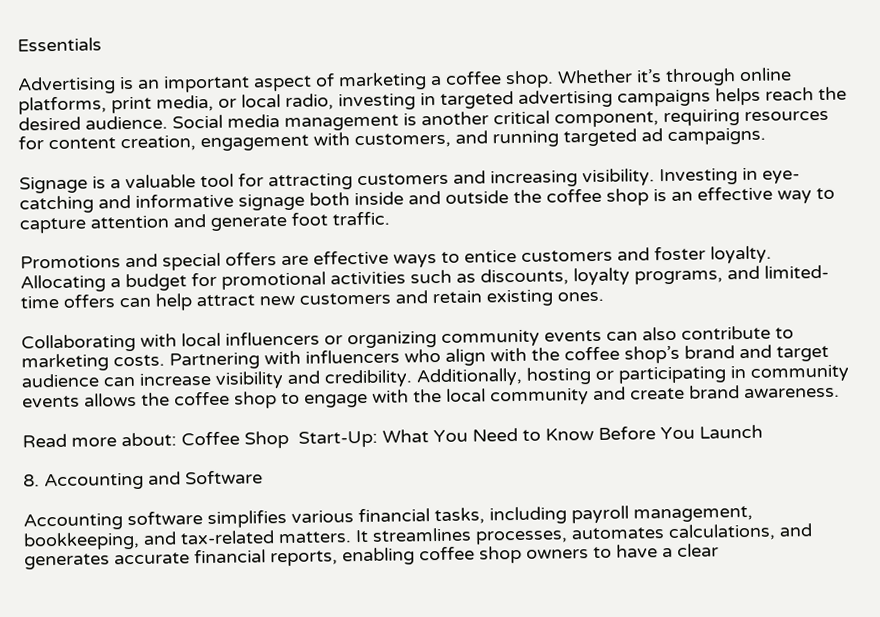Essentials

Advertising is an important aspect of marketing a coffee shop. Whether it’s through online platforms, print media, or local radio, investing in targeted advertising campaigns helps reach the desired audience. Social media management is another critical component, requiring resources for content creation, engagement with customers, and running targeted ad campaigns.

Signage is a valuable tool for attracting customers and increasing visibility. Investing in eye-catching and informative signage both inside and outside the coffee shop is an effective way to capture attention and generate foot traffic.

Promotions and special offers are effective ways to entice customers and foster loyalty. Allocating a budget for promotional activities such as discounts, loyalty programs, and limited-time offers can help attract new customers and retain existing ones.

Collaborating with local influencers or organizing community events can also contribute to marketing costs. Partnering with influencers who align with the coffee shop’s brand and target audience can increase visibility and credibility. Additionally, hosting or participating in community events allows the coffee shop to engage with the local community and create brand awareness.

Read more about: Coffee Shop  Start-Up: What You Need to Know Before You Launch

8. Accounting and Software

Accounting software simplifies various financial tasks, including payroll management, bookkeeping, and tax-related matters. It streamlines processes, automates calculations, and generates accurate financial reports, enabling coffee shop owners to have a clear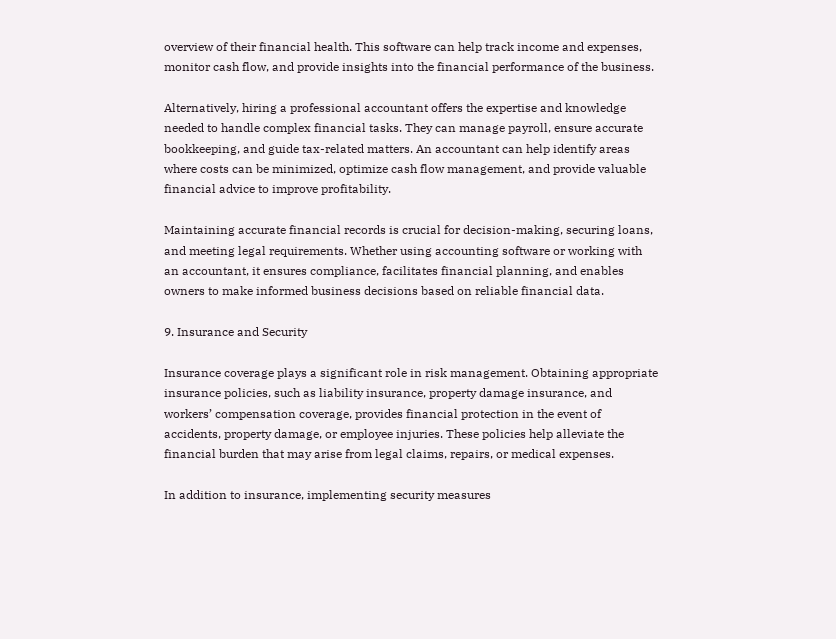overview of their financial health. This software can help track income and expenses, monitor cash flow, and provide insights into the financial performance of the business.

Alternatively, hiring a professional accountant offers the expertise and knowledge needed to handle complex financial tasks. They can manage payroll, ensure accurate bookkeeping, and guide tax-related matters. An accountant can help identify areas where costs can be minimized, optimize cash flow management, and provide valuable financial advice to improve profitability.

Maintaining accurate financial records is crucial for decision-making, securing loans, and meeting legal requirements. Whether using accounting software or working with an accountant, it ensures compliance, facilitates financial planning, and enables owners to make informed business decisions based on reliable financial data.

9. Insurance and Security

Insurance coverage plays a significant role in risk management. Obtaining appropriate insurance policies, such as liability insurance, property damage insurance, and workers’ compensation coverage, provides financial protection in the event of accidents, property damage, or employee injuries. These policies help alleviate the financial burden that may arise from legal claims, repairs, or medical expenses.

In addition to insurance, implementing security measures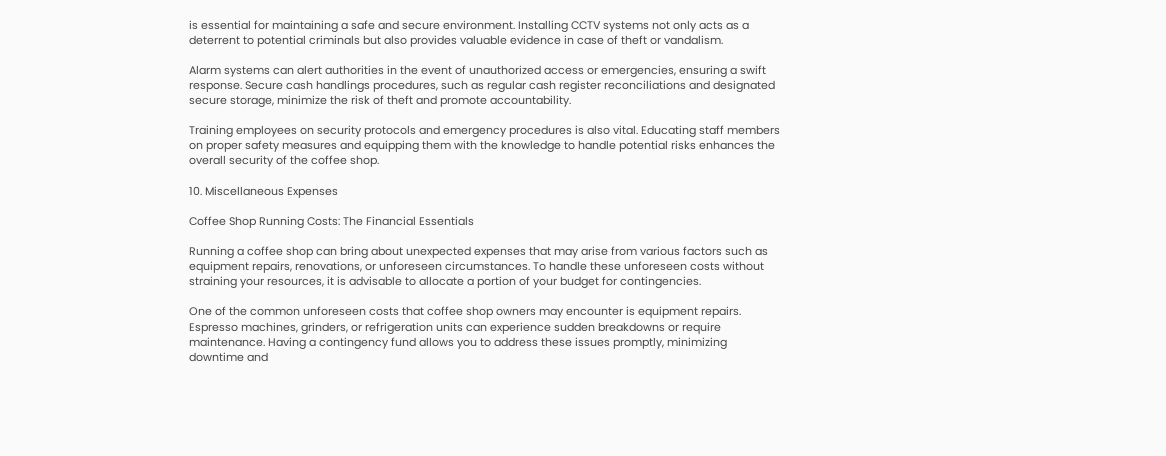is essential for maintaining a safe and secure environment. Installing CCTV systems not only acts as a deterrent to potential criminals but also provides valuable evidence in case of theft or vandalism.

Alarm systems can alert authorities in the event of unauthorized access or emergencies, ensuring a swift response. Secure cash handlings procedures, such as regular cash register reconciliations and designated secure storage, minimize the risk of theft and promote accountability.

Training employees on security protocols and emergency procedures is also vital. Educating staff members on proper safety measures and equipping them with the knowledge to handle potential risks enhances the overall security of the coffee shop.

10. Miscellaneous Expenses

Coffee Shop Running Costs: The Financial Essentials

Running a coffee shop can bring about unexpected expenses that may arise from various factors such as equipment repairs, renovations, or unforeseen circumstances. To handle these unforeseen costs without straining your resources, it is advisable to allocate a portion of your budget for contingencies.

One of the common unforeseen costs that coffee shop owners may encounter is equipment repairs. Espresso machines, grinders, or refrigeration units can experience sudden breakdowns or require maintenance. Having a contingency fund allows you to address these issues promptly, minimizing downtime and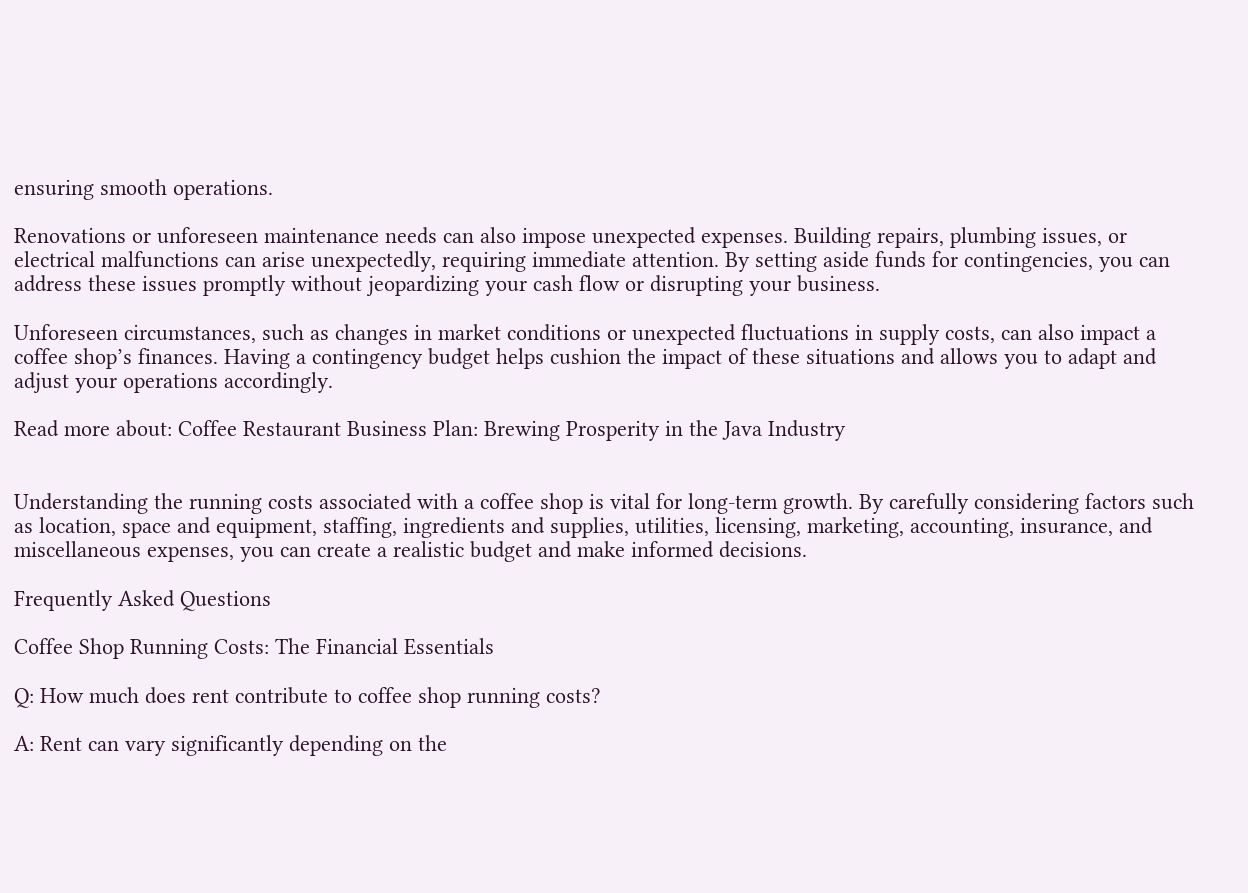ensuring smooth operations.

Renovations or unforeseen maintenance needs can also impose unexpected expenses. Building repairs, plumbing issues, or electrical malfunctions can arise unexpectedly, requiring immediate attention. By setting aside funds for contingencies, you can address these issues promptly without jeopardizing your cash flow or disrupting your business.

Unforeseen circumstances, such as changes in market conditions or unexpected fluctuations in supply costs, can also impact a coffee shop’s finances. Having a contingency budget helps cushion the impact of these situations and allows you to adapt and adjust your operations accordingly.

Read more about: Coffee Restaurant Business Plan: Brewing Prosperity in the Java Industry


Understanding the running costs associated with a coffee shop is vital for long-term growth. By carefully considering factors such as location, space and equipment, staffing, ingredients and supplies, utilities, licensing, marketing, accounting, insurance, and miscellaneous expenses, you can create a realistic budget and make informed decisions.

Frequently Asked Questions

Coffee Shop Running Costs: The Financial Essentials

Q: How much does rent contribute to coffee shop running costs?

A: Rent can vary significantly depending on the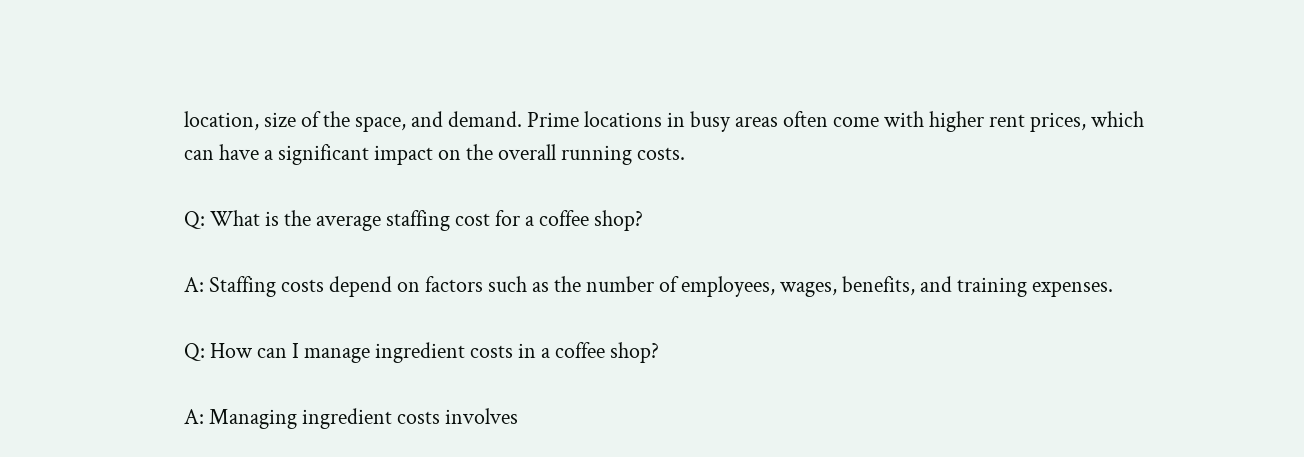location, size of the space, and demand. Prime locations in busy areas often come with higher rent prices, which can have a significant impact on the overall running costs.

Q: What is the average staffing cost for a coffee shop?

A: Staffing costs depend on factors such as the number of employees, wages, benefits, and training expenses.

Q: How can I manage ingredient costs in a coffee shop?

A: Managing ingredient costs involves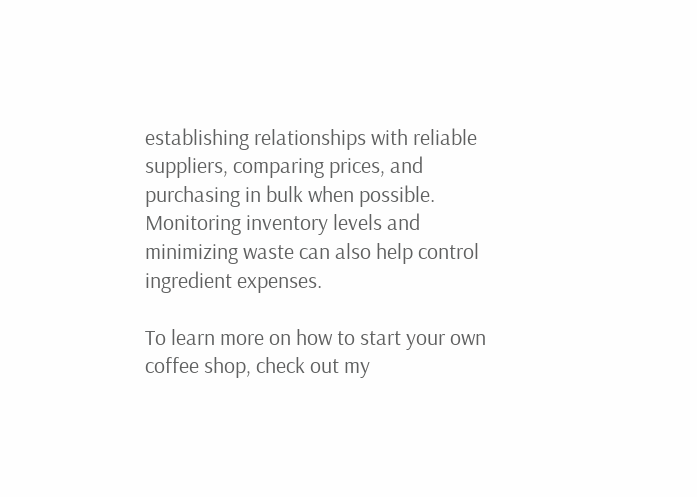establishing relationships with reliable suppliers, comparing prices, and purchasing in bulk when possible. Monitoring inventory levels and minimizing waste can also help control ingredient expenses.

To learn more on how to start your own coffee shop, check out my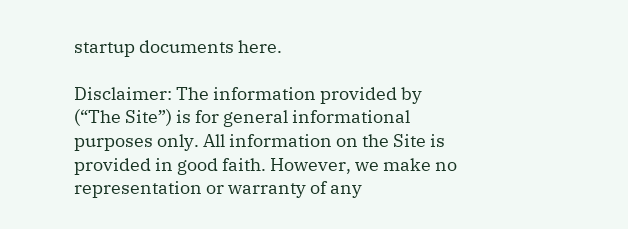startup documents here.

Disclaimer: The information provided by (“The Site”) is for general informational purposes only. All information on the Site is provided in good faith. However, we make no representation or warranty of any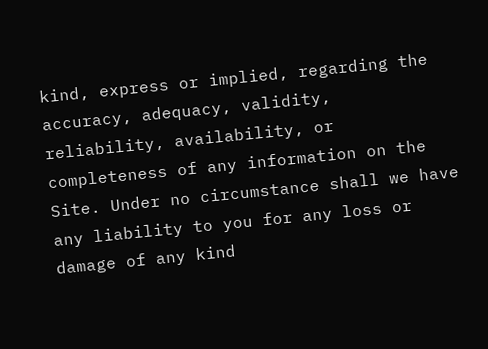kind, express or implied, regarding the accuracy, adequacy, validity, reliability, availability, or completeness of any information on the Site. Under no circumstance shall we have any liability to you for any loss or damage of any kind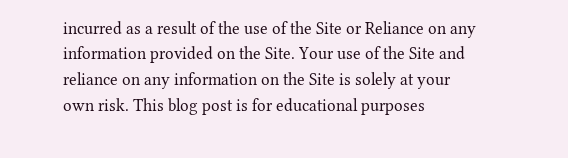incurred as a result of the use of the Site or Reliance on any information provided on the Site. Your use of the Site and reliance on any information on the Site is solely at your own risk. This blog post is for educational purposes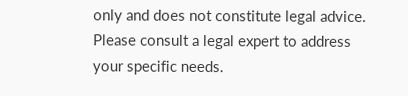only and does not constitute legal advice. Please consult a legal expert to address your specific needs.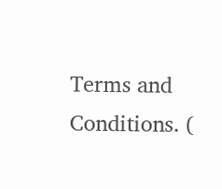Terms and Conditions. (